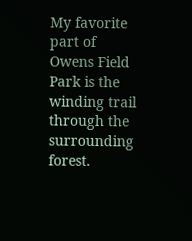My favorite part of Owens Field Park is the winding trail through the surrounding forest.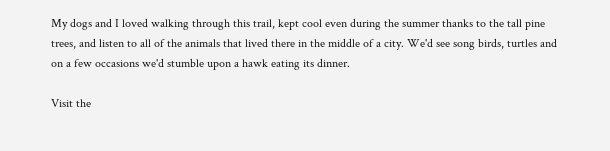My dogs and I loved walking through this trail, kept cool even during the summer thanks to the tall pine trees, and listen to all of the animals that lived there in the middle of a city. We'd see song birds, turtles and on a few occasions we'd stumble upon a hawk eating its dinner.

Visit the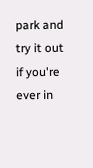park and try it out if you're ever in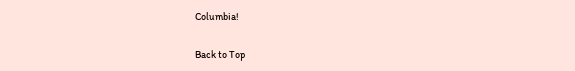Columbia!

Back to Top